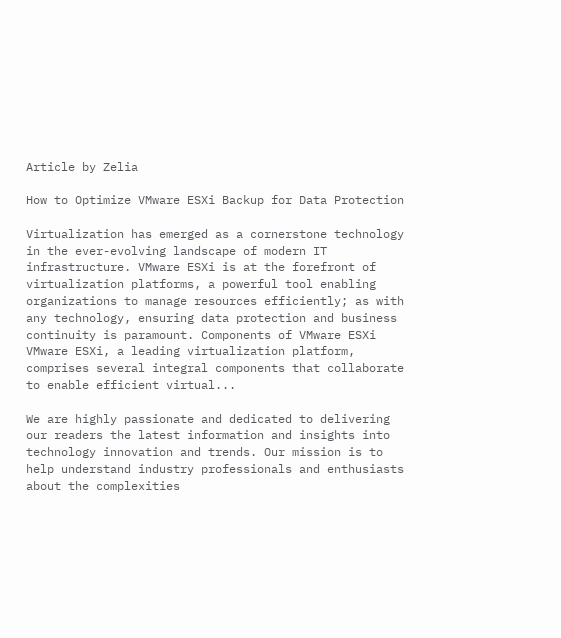Article by Zelia

How to Optimize VMware ESXi Backup for Data Protection

Virtualization has emerged as a cornerstone technology in the ever-evolving landscape of modern IT infrastructure. VMware ESXi is at the forefront of virtualization platforms, a powerful tool enabling organizations to manage resources efficiently; as with any technology, ensuring data protection and business continuity is paramount. Components of VMware ESXi VMware ESXi, a leading virtualization platform, comprises several integral components that collaborate to enable efficient virtual...

We are highly passionate and dedicated to delivering our readers the latest information and insights into technology innovation and trends. Our mission is to help understand industry professionals and enthusiasts about the complexities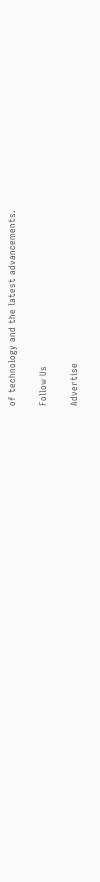of technology and the latest advancements.

Follow Us

Advertise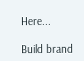Here...

Build brand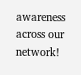awareness across our network!